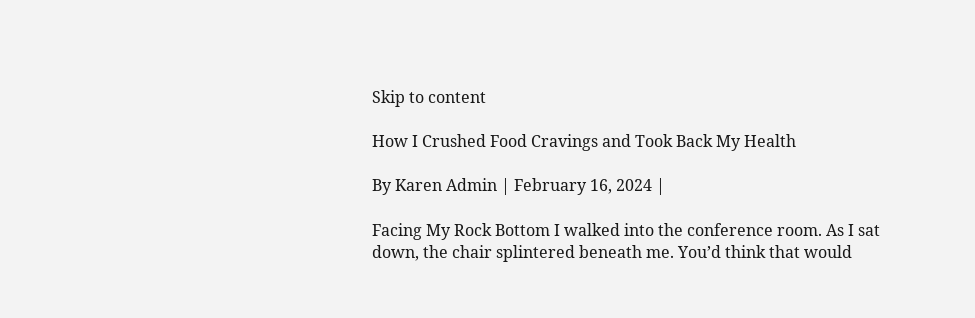Skip to content

How I Crushed Food Cravings and Took Back My Health

By Karen Admin | February 16, 2024 |

Facing My Rock Bottom I walked into the conference room. As I sat down, the chair splintered beneath me. You’d think that would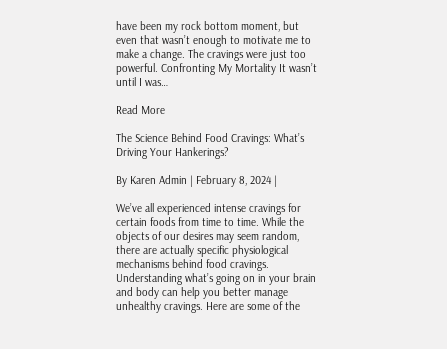have been my rock bottom moment, but even that wasn’t enough to motivate me to make a change. The cravings were just too powerful. Confronting My Mortality It wasn’t until I was…

Read More

The Science Behind Food Cravings: What’s Driving Your Hankerings?

By Karen Admin | February 8, 2024 |

We’ve all experienced intense cravings for certain foods from time to time. While the objects of our desires may seem random, there are actually specific physiological mechanisms behind food cravings. Understanding what’s going on in your brain and body can help you better manage unhealthy cravings. Here are some of the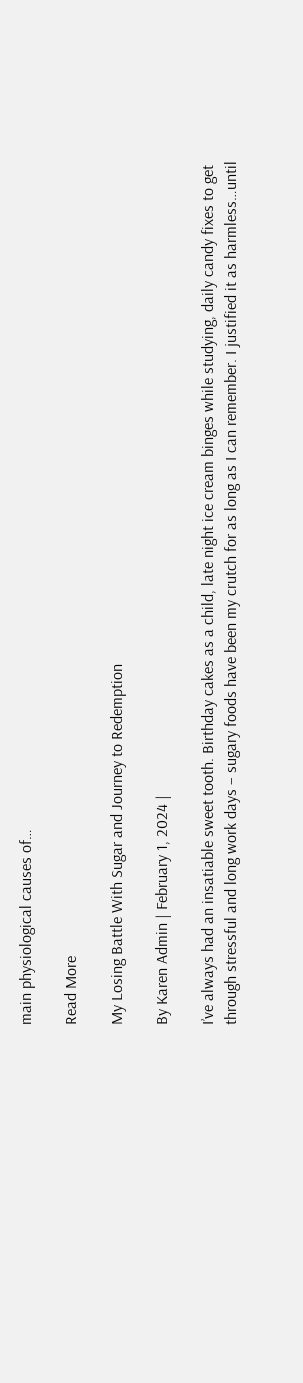main physiological causes of…

Read More

My Losing Battle With Sugar and Journey to Redemption

By Karen Admin | February 1, 2024 |

I’ve always had an insatiable sweet tooth. Birthday cakes as a child, late night ice cream binges while studying, daily candy fixes to get through stressful and long work days – sugary foods have been my crutch for as long as I can remember. I justified it as harmless…until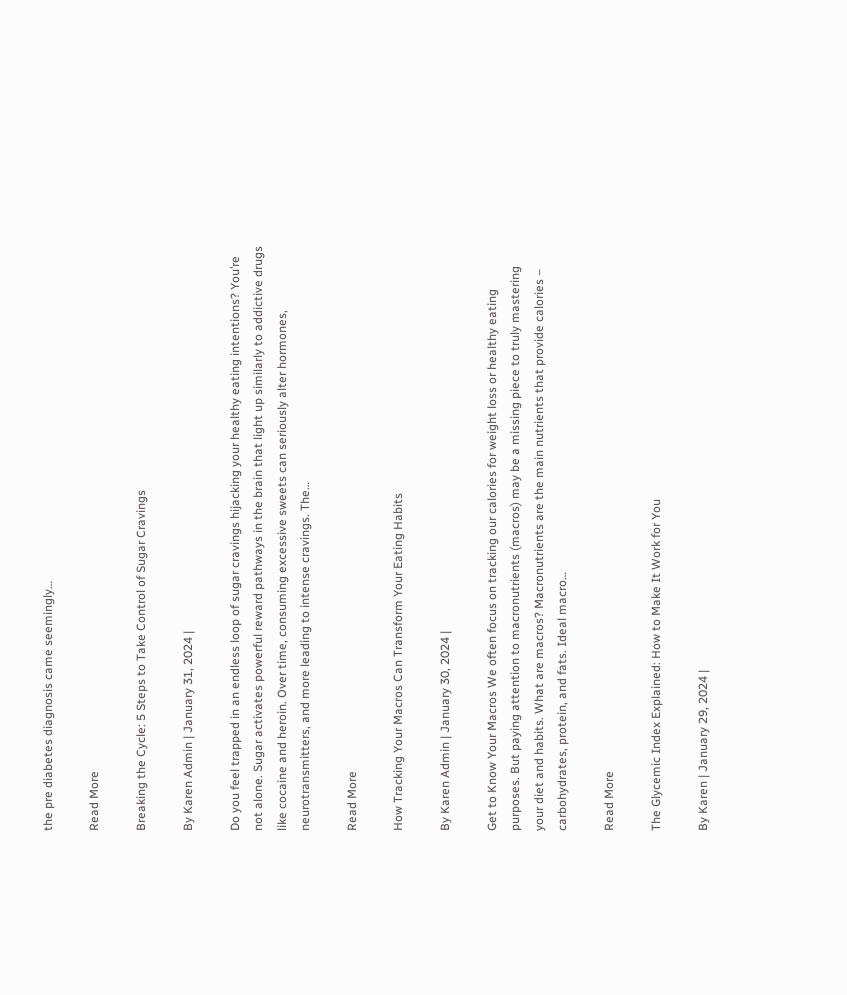the pre diabetes diagnosis came seemingly…

Read More

Breaking the Cycle: 5 Steps to Take Control of Sugar Cravings

By Karen Admin | January 31, 2024 |

Do you feel trapped in an endless loop of sugar cravings hijacking your healthy eating intentions? You’re not alone. Sugar activates powerful reward pathways in the brain that light up similarly to addictive drugs like cocaine and heroin. Over time, consuming excessive sweets can seriously alter hormones, neurotransmitters, and more leading to intense cravings. The…

Read More

How Tracking Your Macros Can Transform Your Eating Habits

By Karen Admin | January 30, 2024 |

Get to Know Your Macros We often focus on tracking our calories for weight loss or healthy eating purposes. But paying attention to macronutrients (macros) may be a missing piece to truly mastering your diet and habits. What are macros? Macronutrients are the main nutrients that provide calories – carbohydrates, protein, and fats. Ideal macro…

Read More

The Glycemic Index Explained: How to Make It Work for You

By Karen | January 29, 2024 |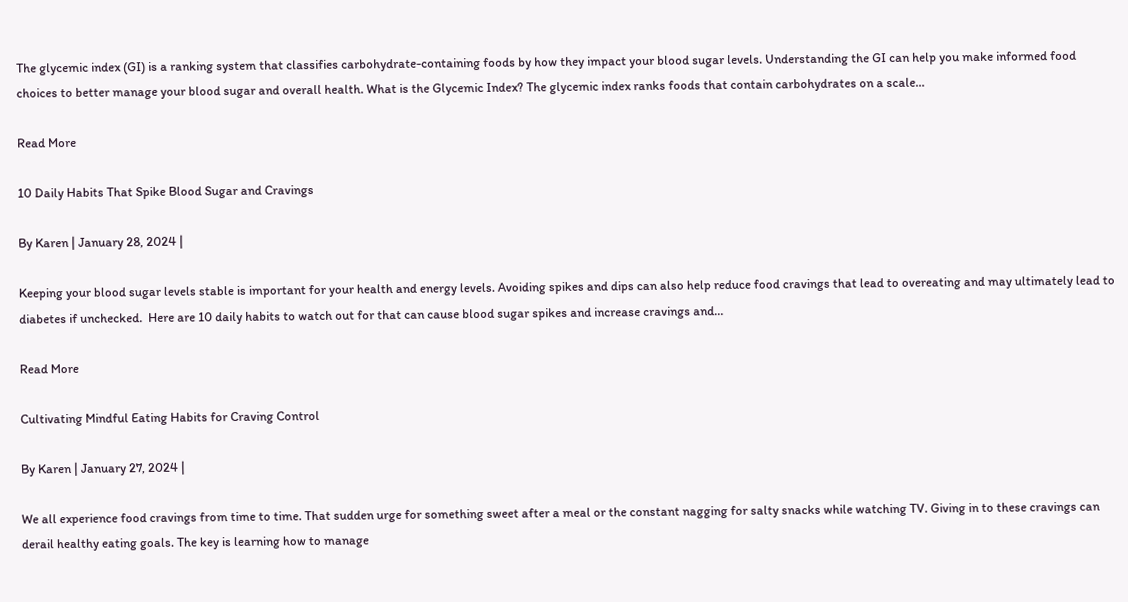The glycemic index (GI) is a ranking system that classifies carbohydrate-containing foods by how they impact your blood sugar levels. Understanding the GI can help you make informed food choices to better manage your blood sugar and overall health. What is the Glycemic Index? The glycemic index ranks foods that contain carbohydrates on a scale…

Read More

10 Daily Habits That Spike Blood Sugar and Cravings

By Karen | January 28, 2024 |

Keeping your blood sugar levels stable is important for your health and energy levels. Avoiding spikes and dips can also help reduce food cravings that lead to overeating and may ultimately lead to diabetes if unchecked.  Here are 10 daily habits to watch out for that can cause blood sugar spikes and increase cravings and…

Read More

Cultivating Mindful Eating Habits for Craving Control

By Karen | January 27, 2024 |

We all experience food cravings from time to time. That sudden urge for something sweet after a meal or the constant nagging for salty snacks while watching TV. Giving in to these cravings can derail healthy eating goals. The key is learning how to manage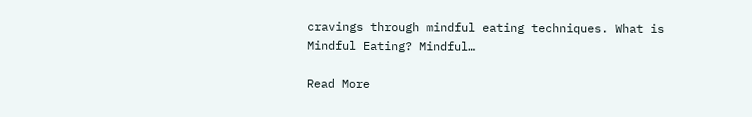cravings through mindful eating techniques. What is Mindful Eating? Mindful…

Read More